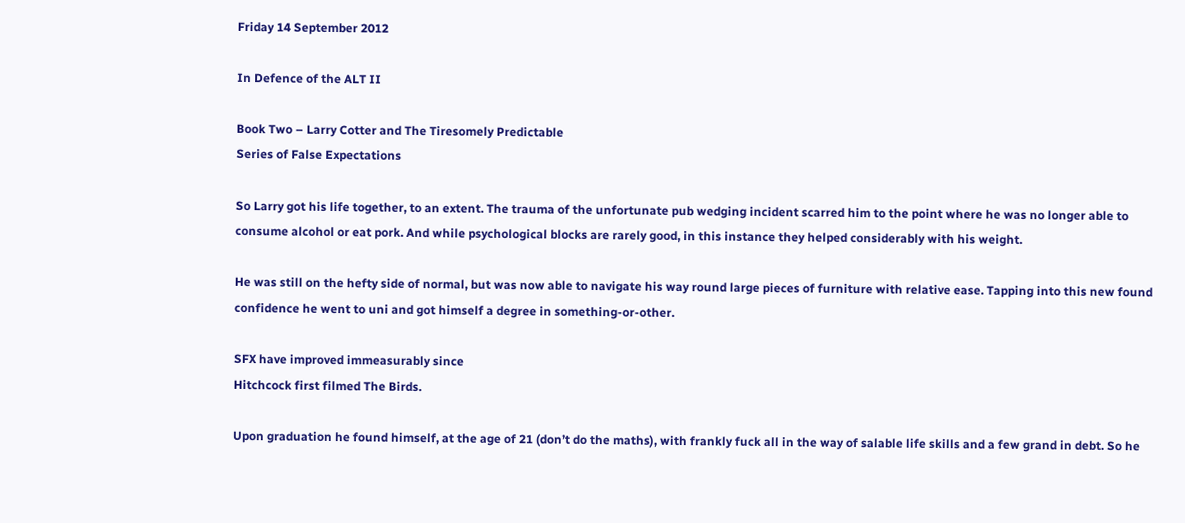Friday 14 September 2012

In Defence of the ALT II

Book Two – Larry Cotter and The Tiresomely Predictable
Series of False Expectations

So Larry got his life together, to an extent. The trauma of the unfortunate pub wedging incident scarred him to the point where he was no longer able to consume alcohol or eat pork. And while psychological blocks are rarely good, in this instance they helped considerably with his weight.

He was still on the hefty side of normal, but was now able to navigate his way round large pieces of furniture with relative ease. Tapping into this new found confidence he went to uni and got himself a degree in something-or-other.

SFX have improved immeasurably since
Hitchcock first filmed The Birds.

Upon graduation he found himself, at the age of 21 (don’t do the maths), with frankly fuck all in the way of salable life skills and a few grand in debt. So he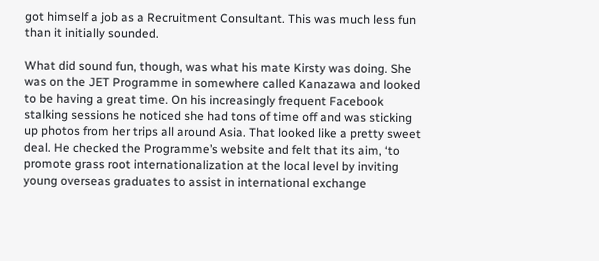got himself a job as a Recruitment Consultant. This was much less fun than it initially sounded.

What did sound fun, though, was what his mate Kirsty was doing. She was on the JET Programme in somewhere called Kanazawa and looked to be having a great time. On his increasingly frequent Facebook stalking sessions he noticed she had tons of time off and was sticking up photos from her trips all around Asia. That looked like a pretty sweet deal. He checked the Programme’s website and felt that its aim, ‘to promote grass root internationalization at the local level by inviting young overseas graduates to assist in international exchange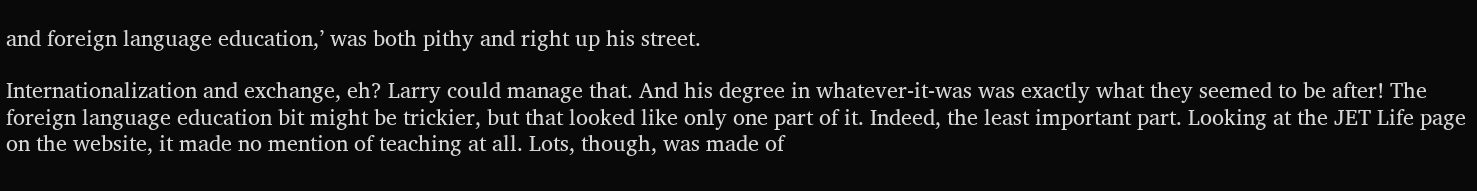and foreign language education,’ was both pithy and right up his street.

Internationalization and exchange, eh? Larry could manage that. And his degree in whatever-it-was was exactly what they seemed to be after! The foreign language education bit might be trickier, but that looked like only one part of it. Indeed, the least important part. Looking at the JET Life page on the website, it made no mention of teaching at all. Lots, though, was made of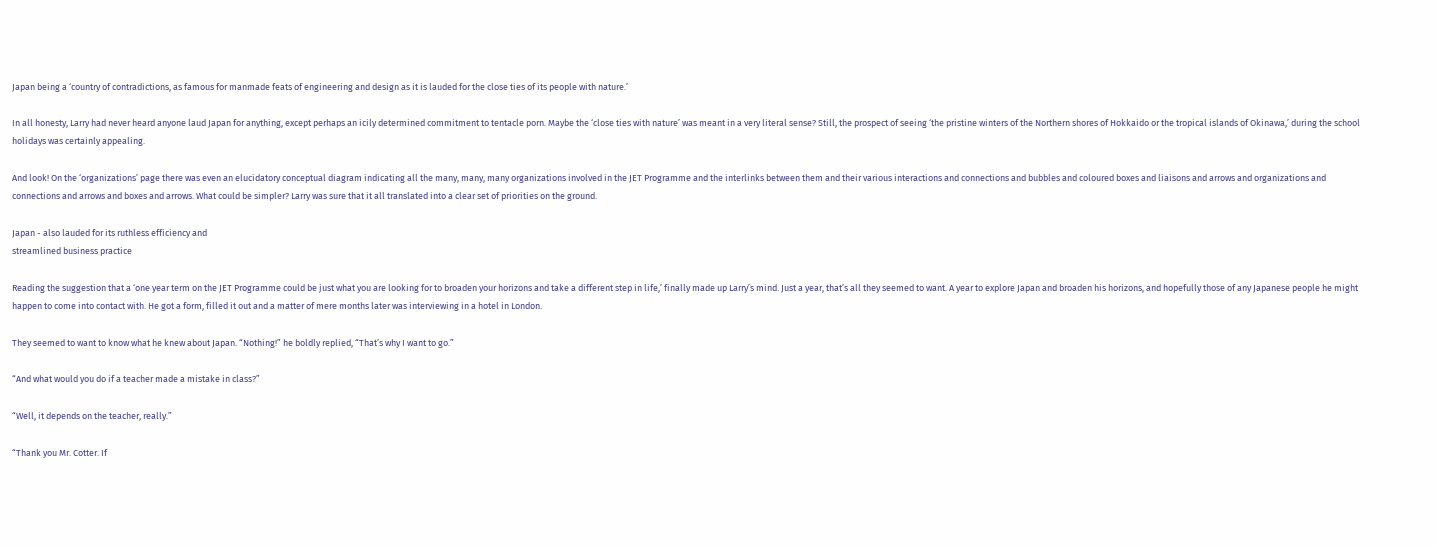Japan being a ‘country of contradictions, as famous for manmade feats of engineering and design as it is lauded for the close ties of its people with nature.’

In all honesty, Larry had never heard anyone laud Japan for anything, except perhaps an icily determined commitment to tentacle porn. Maybe the ‘close ties with nature’ was meant in a very literal sense? Still, the prospect of seeing ‘the pristine winters of the Northern shores of Hokkaido or the tropical islands of Okinawa,’ during the school holidays was certainly appealing.

And look! On the ‘organizations’ page there was even an elucidatory conceptual diagram indicating all the many, many, many organizations involved in the JET Programme and the interlinks between them and their various interactions and connections and bubbles and coloured boxes and liaisons and arrows and organizations and connections and arrows and boxes and arrows. What could be simpler? Larry was sure that it all translated into a clear set of priorities on the ground.

Japan - also lauded for its ruthless efficiency and
streamlined business practice

Reading the suggestion that a ‘one year term on the JET Programme could be just what you are looking for to broaden your horizons and take a different step in life,’ finally made up Larry’s mind. Just a year, that’s all they seemed to want. A year to explore Japan and broaden his horizons, and hopefully those of any Japanese people he might happen to come into contact with. He got a form, filled it out and a matter of mere months later was interviewing in a hotel in London.

They seemed to want to know what he knew about Japan. “Nothing!” he boldly replied, “That’s why I want to go.”

“And what would you do if a teacher made a mistake in class?”

“Well, it depends on the teacher, really.”

“Thank you Mr. Cotter. If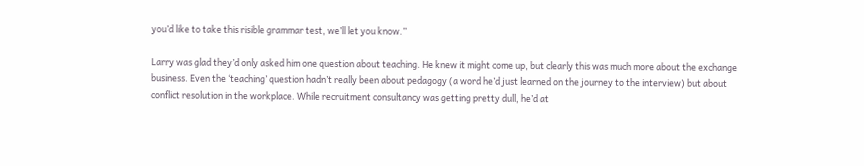you’d like to take this risible grammar test, we’ll let you know.”

Larry was glad they’d only asked him one question about teaching. He knew it might come up, but clearly this was much more about the exchange business. Even the ‘teaching’ question hadn’t really been about pedagogy (a word he’d just learned on the journey to the interview) but about conflict resolution in the workplace. While recruitment consultancy was getting pretty dull, he’d at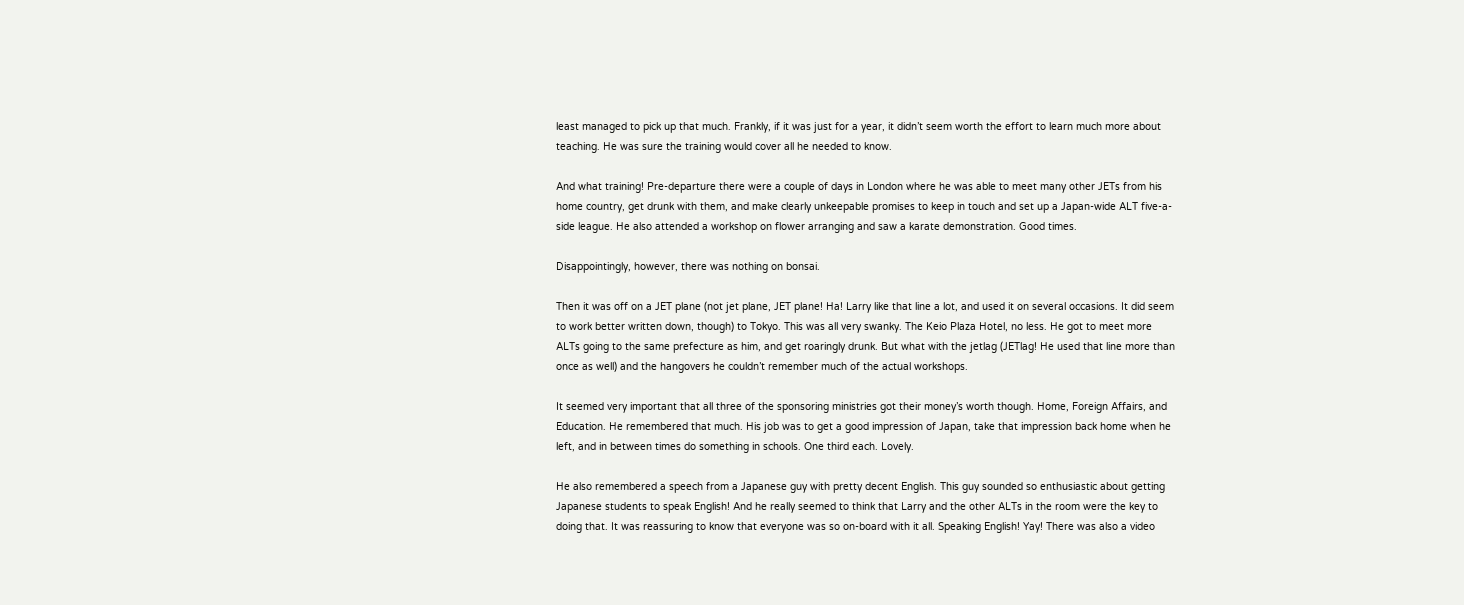least managed to pick up that much. Frankly, if it was just for a year, it didn’t seem worth the effort to learn much more about teaching. He was sure the training would cover all he needed to know.

And what training! Pre-departure there were a couple of days in London where he was able to meet many other JETs from his home country, get drunk with them, and make clearly unkeepable promises to keep in touch and set up a Japan-wide ALT five-a-side league. He also attended a workshop on flower arranging and saw a karate demonstration. Good times.

Disappointingly, however, there was nothing on bonsai.

Then it was off on a JET plane (not jet plane, JET plane! Ha! Larry like that line a lot, and used it on several occasions. It did seem to work better written down, though) to Tokyo. This was all very swanky. The Keio Plaza Hotel, no less. He got to meet more ALTs going to the same prefecture as him, and get roaringly drunk. But what with the jetlag (JETlag! He used that line more than once as well) and the hangovers he couldn’t remember much of the actual workshops.

It seemed very important that all three of the sponsoring ministries got their money’s worth though. Home, Foreign Affairs, and Education. He remembered that much. His job was to get a good impression of Japan, take that impression back home when he left, and in between times do something in schools. One third each. Lovely.

He also remembered a speech from a Japanese guy with pretty decent English. This guy sounded so enthusiastic about getting Japanese students to speak English! And he really seemed to think that Larry and the other ALTs in the room were the key to doing that. It was reassuring to know that everyone was so on-board with it all. Speaking English! Yay! There was also a video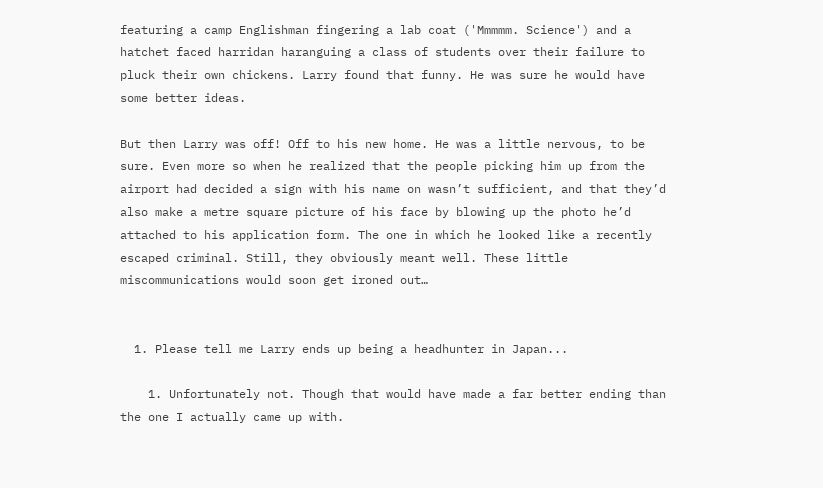featuring a camp Englishman fingering a lab coat ('Mmmmm. Science') and a hatchet faced harridan haranguing a class of students over their failure to pluck their own chickens. Larry found that funny. He was sure he would have some better ideas.

But then Larry was off! Off to his new home. He was a little nervous, to be sure. Even more so when he realized that the people picking him up from the airport had decided a sign with his name on wasn’t sufficient, and that they’d also make a metre square picture of his face by blowing up the photo he’d attached to his application form. The one in which he looked like a recently escaped criminal. Still, they obviously meant well. These little miscommunications would soon get ironed out…


  1. Please tell me Larry ends up being a headhunter in Japan...

    1. Unfortunately not. Though that would have made a far better ending than the one I actually came up with.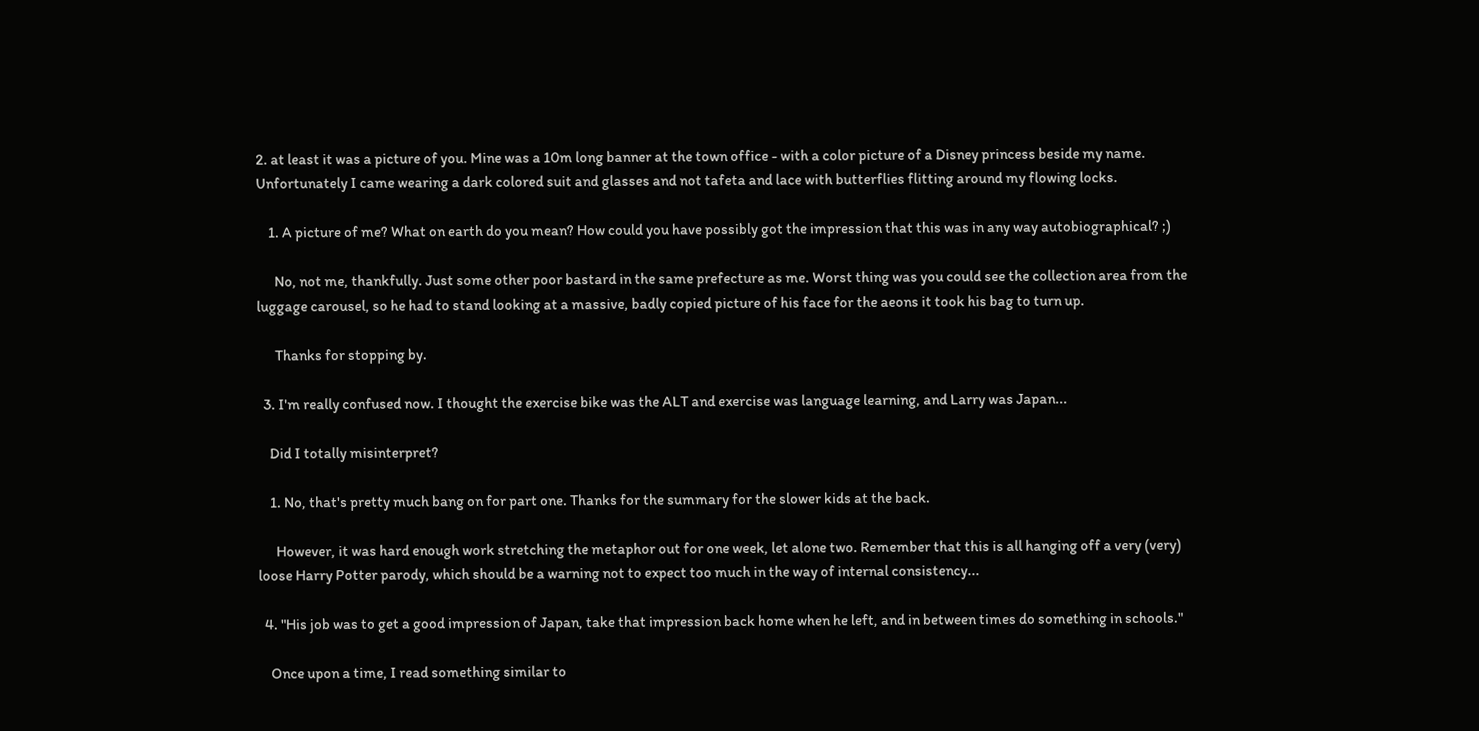2. at least it was a picture of you. Mine was a 10m long banner at the town office - with a color picture of a Disney princess beside my name. Unfortunately I came wearing a dark colored suit and glasses and not tafeta and lace with butterflies flitting around my flowing locks.

    1. A picture of me? What on earth do you mean? How could you have possibly got the impression that this was in any way autobiographical? ;)

      No, not me, thankfully. Just some other poor bastard in the same prefecture as me. Worst thing was you could see the collection area from the luggage carousel, so he had to stand looking at a massive, badly copied picture of his face for the aeons it took his bag to turn up.

      Thanks for stopping by.

  3. I'm really confused now. I thought the exercise bike was the ALT and exercise was language learning, and Larry was Japan...

    Did I totally misinterpret?

    1. No, that's pretty much bang on for part one. Thanks for the summary for the slower kids at the back.

      However, it was hard enough work stretching the metaphor out for one week, let alone two. Remember that this is all hanging off a very (very) loose Harry Potter parody, which should be a warning not to expect too much in the way of internal consistency...

  4. "His job was to get a good impression of Japan, take that impression back home when he left, and in between times do something in schools."

    Once upon a time, I read something similar to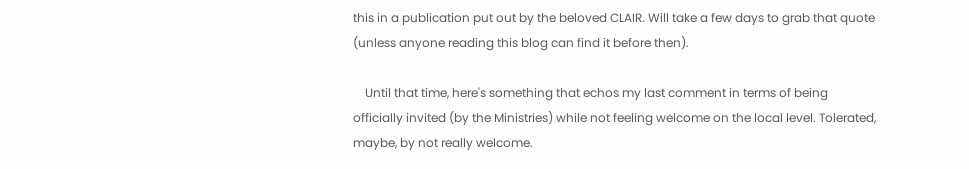this in a publication put out by the beloved CLAIR. Will take a few days to grab that quote (unless anyone reading this blog can find it before then).

    Until that time, here's something that echos my last comment in terms of being officially invited (by the Ministries) while not feeling welcome on the local level. Tolerated, maybe, by not really welcome.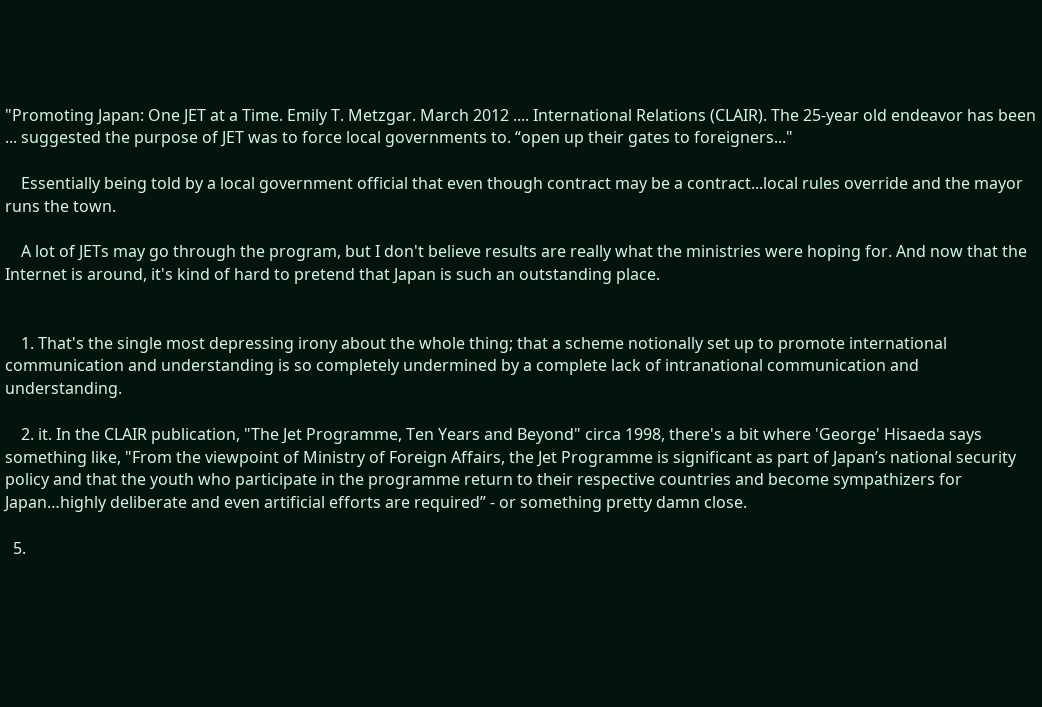"Promoting Japan: One JET at a Time. Emily T. Metzgar. March 2012 .... International Relations (CLAIR). The 25-year old endeavor has been ... suggested the purpose of JET was to force local governments to. “open up their gates to foreigners..."

    Essentially being told by a local government official that even though contract may be a contract...local rules override and the mayor runs the town.

    A lot of JETs may go through the program, but I don't believe results are really what the ministries were hoping for. And now that the Internet is around, it's kind of hard to pretend that Japan is such an outstanding place.


    1. That's the single most depressing irony about the whole thing; that a scheme notionally set up to promote international communication and understanding is so completely undermined by a complete lack of intranational communication and understanding.

    2. it. In the CLAIR publication, "The Jet Programme, Ten Years and Beyond" circa 1998, there's a bit where 'George' Hisaeda says something like, "From the viewpoint of Ministry of Foreign Affairs, the Jet Programme is significant as part of Japan’s national security policy and that the youth who participate in the programme return to their respective countries and become sympathizers for Japan…highly deliberate and even artificial efforts are required” - or something pretty damn close.

  5.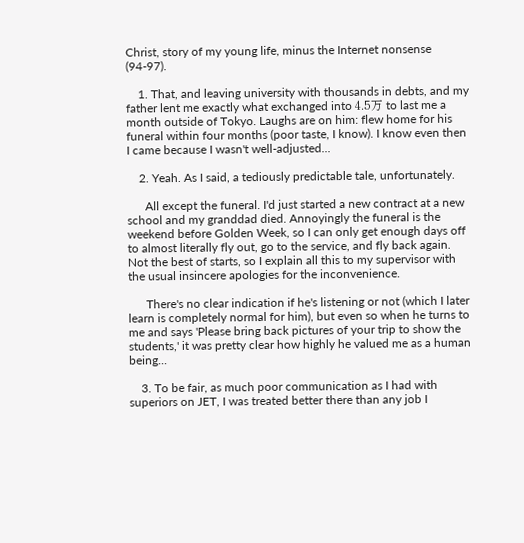Christ, story of my young life, minus the Internet nonsense (94-97).

    1. That, and leaving university with thousands in debts, and my father lent me exactly what exchanged into 4.5万 to last me a month outside of Tokyo. Laughs are on him: flew home for his funeral within four months (poor taste, I know). I know even then I came because I wasn't well-adjusted...

    2. Yeah. As I said, a tediously predictable tale, unfortunately.

      All except the funeral. I'd just started a new contract at a new school and my granddad died. Annoyingly the funeral is the weekend before Golden Week, so I can only get enough days off to almost literally fly out, go to the service, and fly back again. Not the best of starts, so I explain all this to my supervisor with the usual insincere apologies for the inconvenience.

      There's no clear indication if he's listening or not (which I later learn is completely normal for him), but even so when he turns to me and says 'Please bring back pictures of your trip to show the students,' it was pretty clear how highly he valued me as a human being...

    3. To be fair, as much poor communication as I had with superiors on JET, I was treated better there than any job I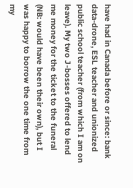have had in Canada before or since: bank data-drone, ESL teacher and unionized public school teacher (from which I am on leave). My two J-bosses offered to lend me money for the ticket to the funeral (NB: would have been their own), but I was happy to borrow the one time from my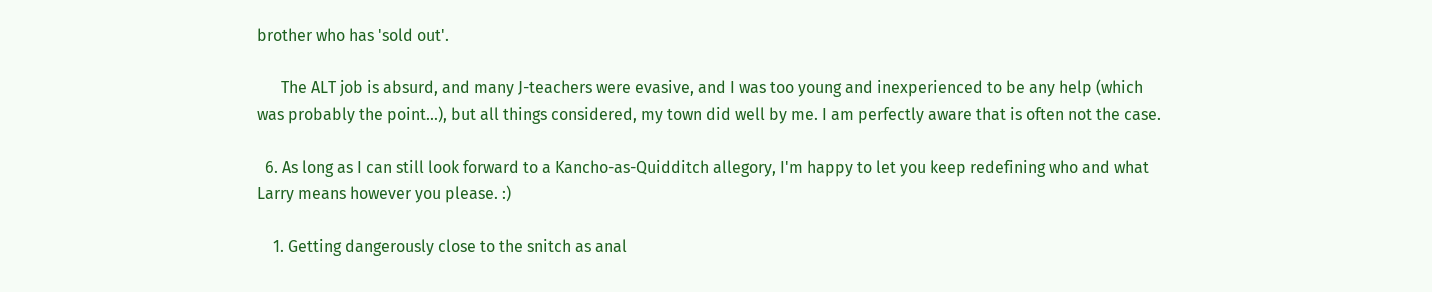brother who has 'sold out'.

      The ALT job is absurd, and many J-teachers were evasive, and I was too young and inexperienced to be any help (which was probably the point...), but all things considered, my town did well by me. I am perfectly aware that is often not the case.

  6. As long as I can still look forward to a Kancho-as-Quidditch allegory, I'm happy to let you keep redefining who and what Larry means however you please. :)

    1. Getting dangerously close to the snitch as anal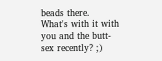beads there. What's with it with you and the butt-sex recently? ;)